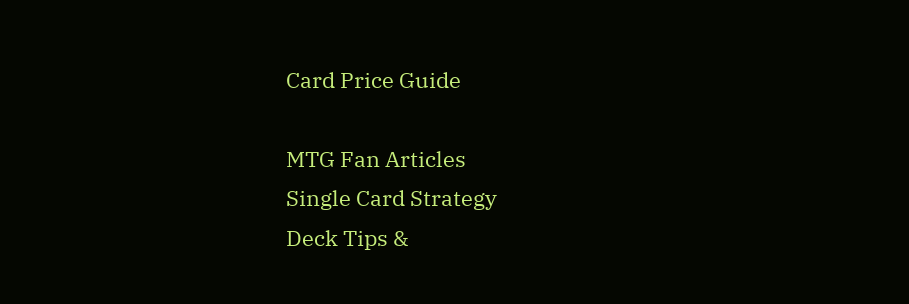Card Price Guide

MTG Fan Articles
Single Card Strategy
Deck Tips &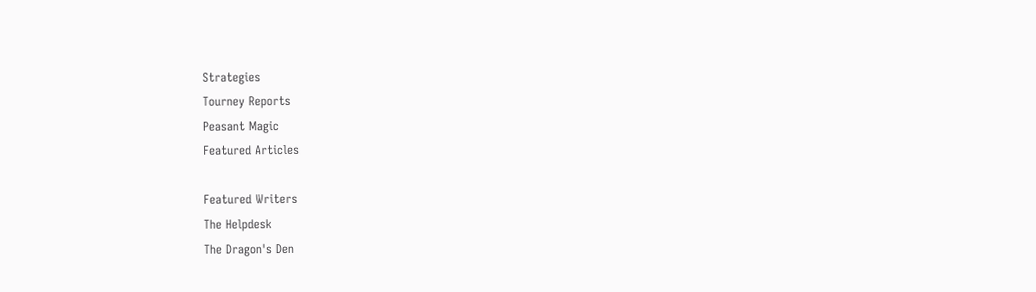Strategies
Tourney Reports
Peasant Magic
Featured Articles

Featured Writers
The Helpdesk
The Dragon's Den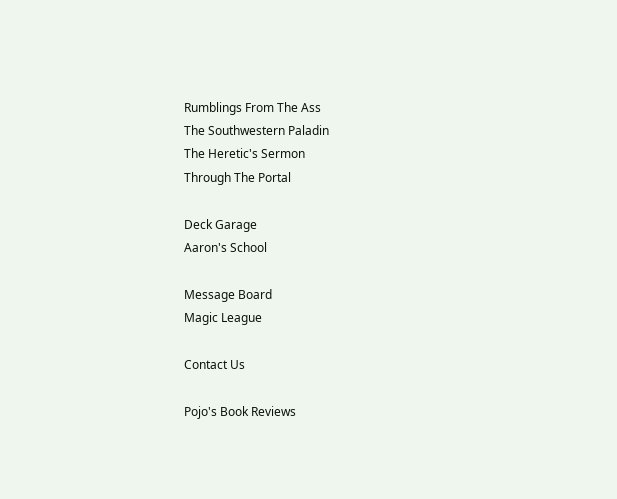Rumblings From The Ass
The Southwestern Paladin
The Heretic's Sermon
Through The Portal

Deck Garage
Aaron's School

Message Board
Magic League

Contact Us

Pojo's Book Reviews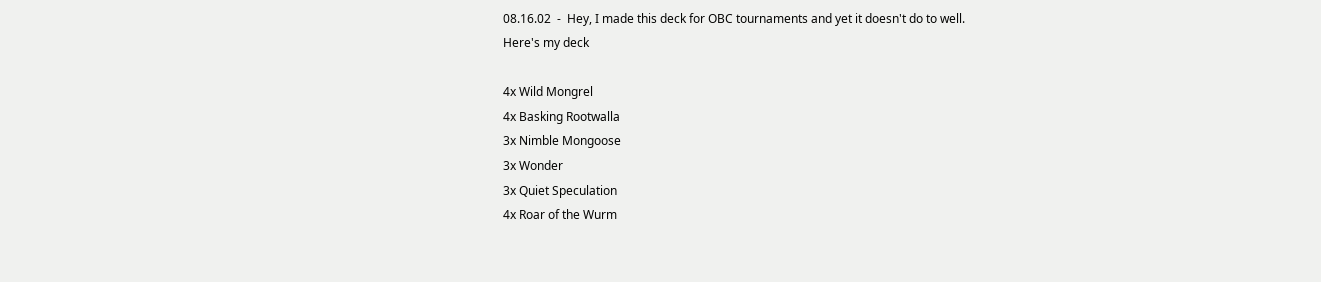08.16.02  -  Hey, I made this deck for OBC tournaments and yet it doesn't do to well.
Here's my deck

4x Wild Mongrel
4x Basking Rootwalla
3x Nimble Mongoose
3x Wonder
3x Quiet Speculation
4x Roar of the Wurm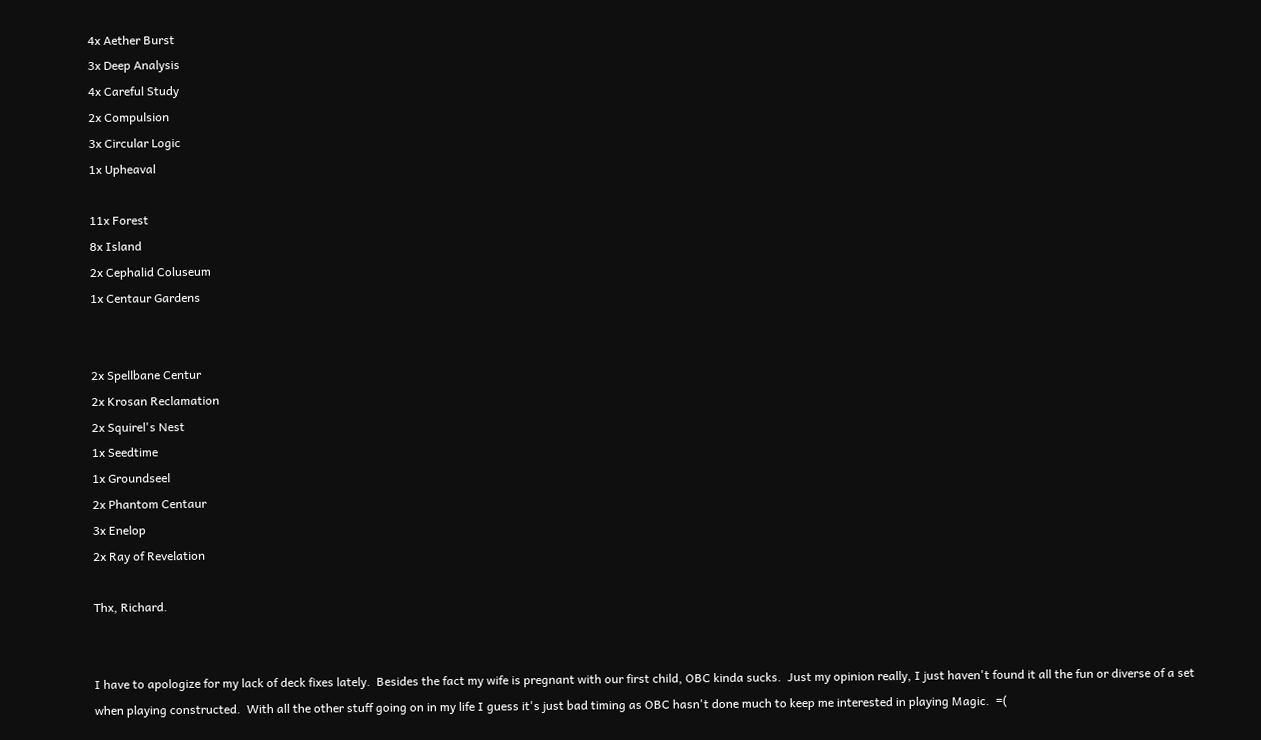4x Aether Burst
3x Deep Analysis
4x Careful Study
2x Compulsion
3x Circular Logic
1x Upheaval

11x Forest
8x Island
2x Cephalid Coluseum
1x Centaur Gardens


2x Spellbane Centur
2x Krosan Reclamation
2x Squirel's Nest
1x Seedtime
1x Groundseel
2x Phantom Centaur
3x Enelop
2x Ray of Revelation

Thx, Richard.


I have to apologize for my lack of deck fixes lately.  Besides the fact my wife is pregnant with our first child, OBC kinda sucks.  Just my opinion really, I just haven't found it all the fun or diverse of a set when playing constructed.  With all the other stuff going on in my life I guess it's just bad timing as OBC hasn't done much to keep me interested in playing Magic.  =(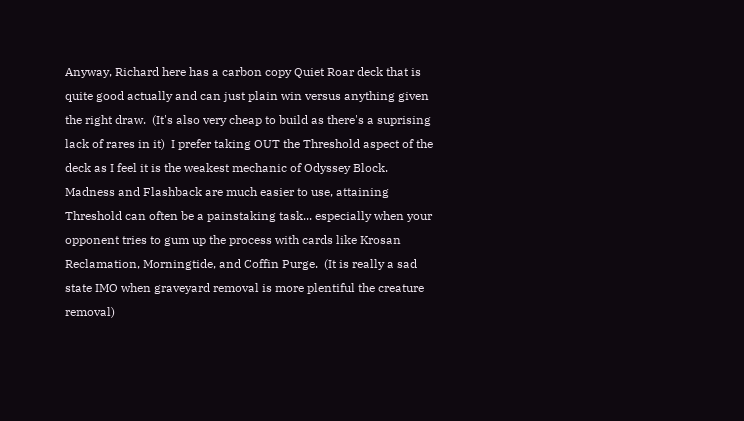Anyway, Richard here has a carbon copy Quiet Roar deck that is quite good actually and can just plain win versus anything given the right draw.  (It's also very cheap to build as there's a suprising lack of rares in it)  I prefer taking OUT the Threshold aspect of the deck as I feel it is the weakest mechanic of Odyssey Block.  Madness and Flashback are much easier to use, attaining Threshold can often be a painstaking task... especially when your opponent tries to gum up the process with cards like Krosan Reclamation, Morningtide, and Coffin Purge.  (It is really a sad state IMO when graveyard removal is more plentiful the creature removal)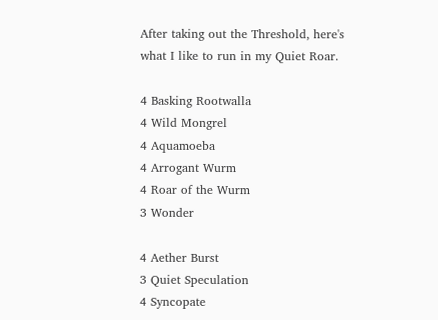After taking out the Threshold, here's what I like to run in my Quiet Roar.

4 Basking Rootwalla
4 Wild Mongrel
4 Aquamoeba
4 Arrogant Wurm
4 Roar of the Wurm
3 Wonder

4 Aether Burst
3 Quiet Speculation
4 Syncopate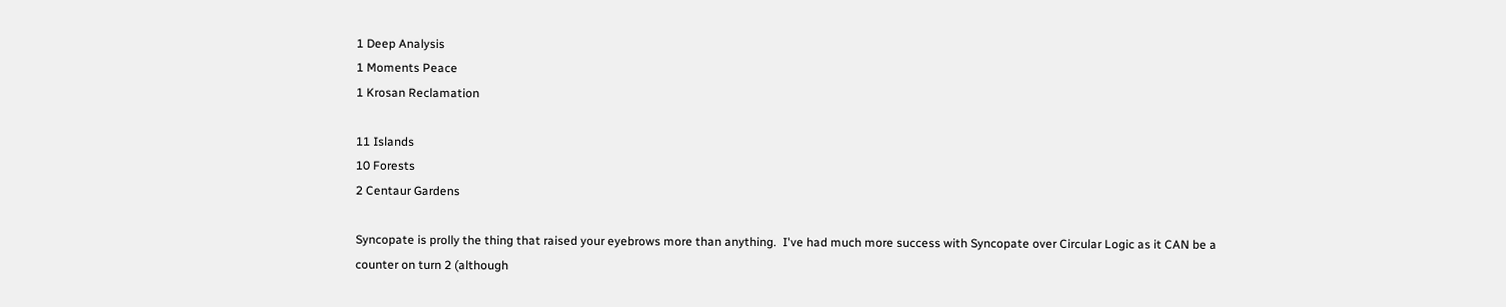1 Deep Analysis
1 Moments Peace
1 Krosan Reclamation

11 Islands
10 Forests
2 Centaur Gardens

Syncopate is prolly the thing that raised your eyebrows more than anything.  I've had much more success with Syncopate over Circular Logic as it CAN be a counter on turn 2 (although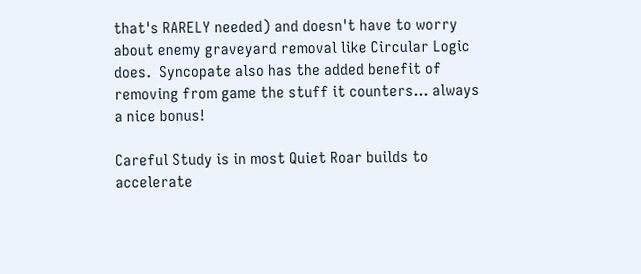that's RARELY needed) and doesn't have to worry about enemy graveyard removal like Circular Logic does.  Syncopate also has the added benefit of removing from game the stuff it counters... always a nice bonus!

Careful Study is in most Quiet Roar builds to accelerate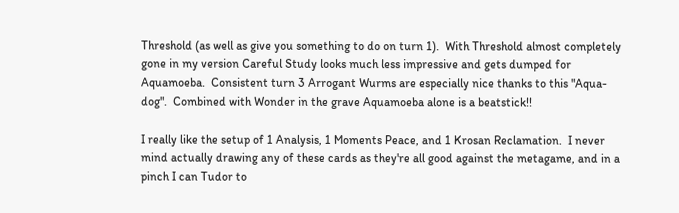Threshold (as well as give you something to do on turn 1).  With Threshold almost completely gone in my version Careful Study looks much less impressive and gets dumped for Aquamoeba.  Consistent turn 3 Arrogant Wurms are especially nice thanks to this "Aqua-dog".  Combined with Wonder in the grave Aquamoeba alone is a beatstick!!

I really like the setup of 1 Analysis, 1 Moments Peace, and 1 Krosan Reclamation.  I never mind actually drawing any of these cards as they're all good against the metagame, and in a pinch I can Tudor to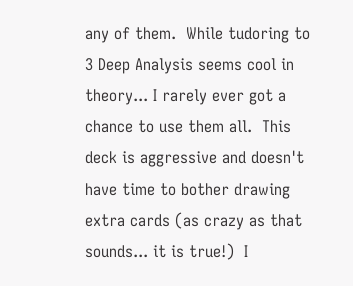any of them.  While tudoring to 3 Deep Analysis seems cool in theory... I rarely ever got a chance to use them all.  This deck is aggressive and doesn't have time to bother drawing extra cards (as crazy as that sounds... it is true!)  I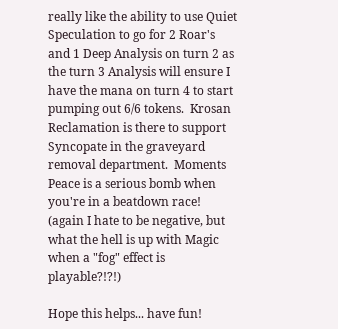really like the ability to use Quiet Speculation to go for 2 Roar's and 1 Deep Analysis on turn 2 as the turn 3 Analysis will ensure I have the mana on turn 4 to start pumping out 6/6 tokens.  Krosan Reclamation is there to support Syncopate in the graveyard removal department.  Moments Peace is a serious bomb when you're in a beatdown race!  (again I hate to be negative, but what the hell is up with Magic when a "fog" effect is playable?!?!)

Hope this helps... have fun!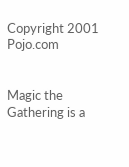Copyright 2001 Pojo.com


Magic the Gathering is a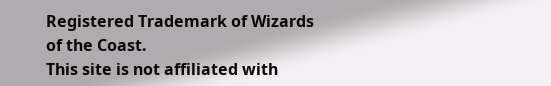Registered Trademark of Wizards of the Coast.
This site is not affiliated with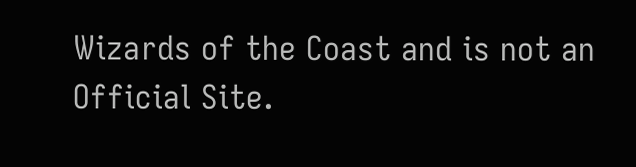Wizards of the Coast and is not an Official Site.